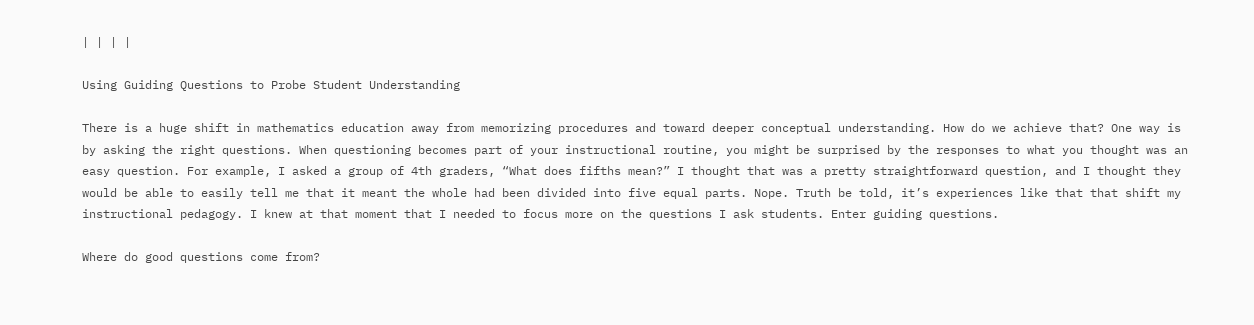| | | |

Using Guiding Questions to Probe Student Understanding

There is a huge shift in mathematics education away from memorizing procedures and toward deeper conceptual understanding. How do we achieve that? One way is by asking the right questions. When questioning becomes part of your instructional routine, you might be surprised by the responses to what you thought was an easy question. For example, I asked a group of 4th graders, “What does fifths mean?” I thought that was a pretty straightforward question, and I thought they would be able to easily tell me that it meant the whole had been divided into five equal parts. Nope. Truth be told, it’s experiences like that that shift my instructional pedagogy. I knew at that moment that I needed to focus more on the questions I ask students. Enter guiding questions.

Where do good questions come from?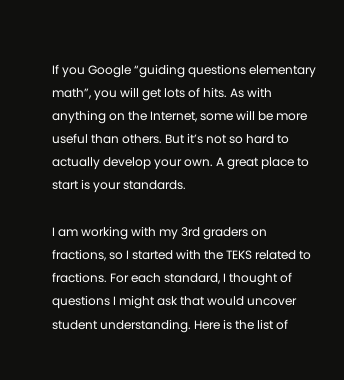If you Google “guiding questions elementary math”, you will get lots of hits. As with anything on the Internet, some will be more useful than others. But it’s not so hard to actually develop your own. A great place to start is your standards.

I am working with my 3rd graders on fractions, so I started with the TEKS related to fractions. For each standard, I thought of questions I might ask that would uncover student understanding. Here is the list of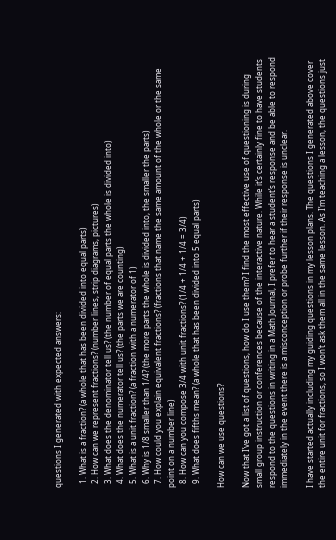questions I generated with expected answers:

  1. What is a fraction? (a whole that has been divided into equal parts)
  2. How can we represent fractions? (number lines, strip diagrams, pictures)
  3. What does the denominator tell us? (the number of equal parts the whole is divided into)
  4. What does the numerator tell us? (the parts we are counting)
  5. What is a unit fraction? (a fraction with a numerator of 1)
  6. Why is 1/8 smaller than 1/4? (the more parts the whole is divided into, the smaller the parts)
  7. How could you explain equivalent fractions? (fractions that name the same amount of the whole or the same point on a number line)
  8. How can you compose 3/4 with unit fractions? (1/4 + 1/4 + 1/4 = 3/4)
  9. What does fifths mean? (a whole that has been divided into 5 equal parts)

How can we use questions?

Now that I’ve got a list of questions, how do I use them? I find the most effective use of questioning is during small group instruction or conferences because of the interactive nature. While it’s certainly fine to have students respond to the questions in writing in a Math Journal, I prefer to hear a student’s response and be able to respond immediately in the event there is a misconception or probe further if their response is unclear.

I have started actually including my guiding questions in my lesson plans. The questions I generated above cover the entire unit for fractions, so I won’t ask them all in the same lesson. As I’m teaching a lesson, the questions just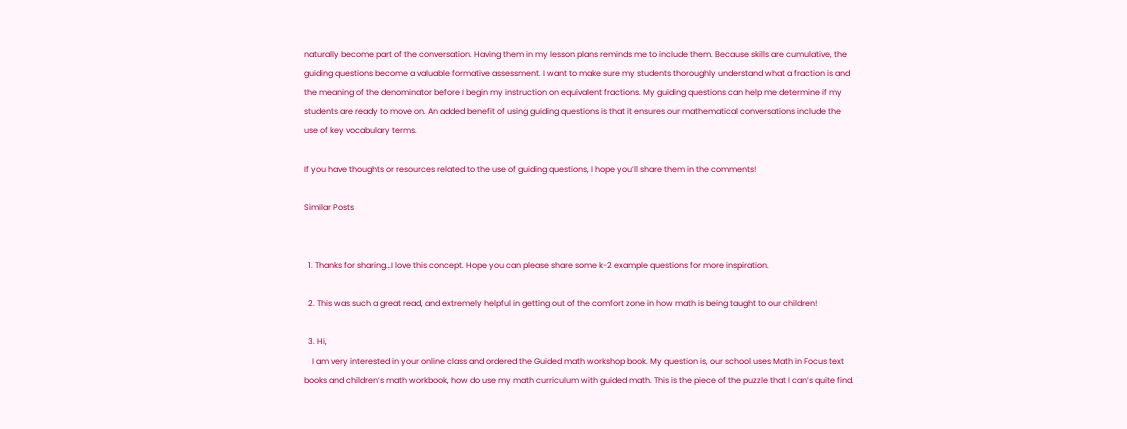naturally become part of the conversation. Having them in my lesson plans reminds me to include them. Because skills are cumulative, the guiding questions become a valuable formative assessment. I want to make sure my students thoroughly understand what a fraction is and the meaning of the denominator before I begin my instruction on equivalent fractions. My guiding questions can help me determine if my students are ready to move on. An added benefit of using guiding questions is that it ensures our mathematical conversations include the use of key vocabulary terms.

If you have thoughts or resources related to the use of guiding questions, I hope you’ll share them in the comments!

Similar Posts


  1. Thanks for sharing…I love this concept. Hope you can please share some k-2 example questions for more inspiration.

  2. This was such a great read, and extremely helpful in getting out of the comfort zone in how math is being taught to our children!

  3. Hi,
    I am very interested in your online class and ordered the Guided math workshop book. My question is, our school uses Math in Focus text books and children’s math workbook, how do use my math curriculum with guided math. This is the piece of the puzzle that I can’s quite find.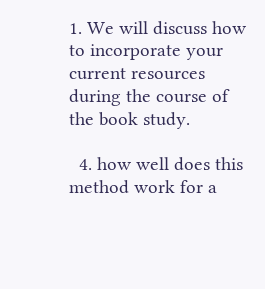1. We will discuss how to incorporate your current resources during the course of the book study.

  4. how well does this method work for a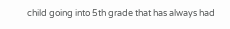child going into 5th grade that has always had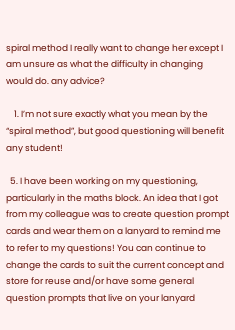spiral method I really want to change her except I am unsure as what the difficulty in changing would do. any advice?

    1. I’m not sure exactly what you mean by the “spiral method”, but good questioning will benefit any student!

  5. I have been working on my questioning, particularly in the maths block. An idea that I got from my colleague was to create question prompt cards and wear them on a lanyard to remind me to refer to my questions! You can continue to change the cards to suit the current concept and store for reuse and/or have some general question prompts that live on your lanyard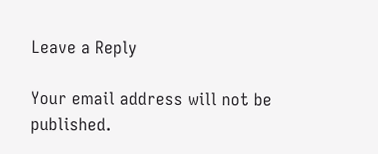Leave a Reply

Your email address will not be published.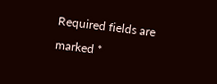Required fields are marked *